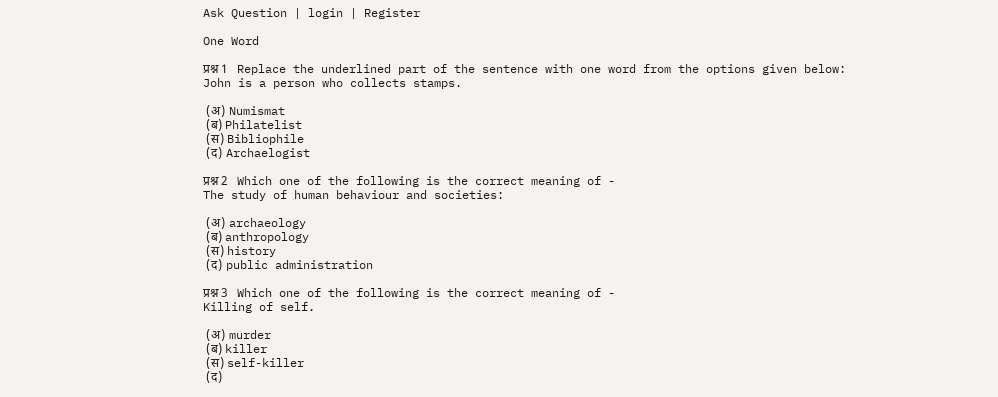Ask Question | login | Register

One Word

प्रश्न 1   Replace the underlined part of the sentence with one word from the options given below:
John is a person who collects stamps.

 (अ) Numismat
 (ब) Philatelist
 (स) Bibliophile
 (द) Archaelogist

प्रश्न 2   Which one of the following is the correct meaning of -
The study of human behaviour and societies:

 (अ) archaeology
 (ब) anthropology
 (स) history
 (द) public administration

प्रश्न 3   Which one of the following is the correct meaning of -
Killing of self.

 (अ) murder
 (ब) killer
 (स) self-killer
 (द)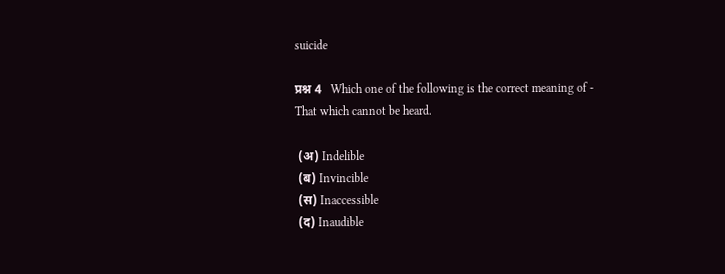suicide

प्रश्न 4   Which one of the following is the correct meaning of -
That which cannot be heard.

 (अ) Indelible
 (ब) Invincible
 (स) Inaccessible
 (द) Inaudible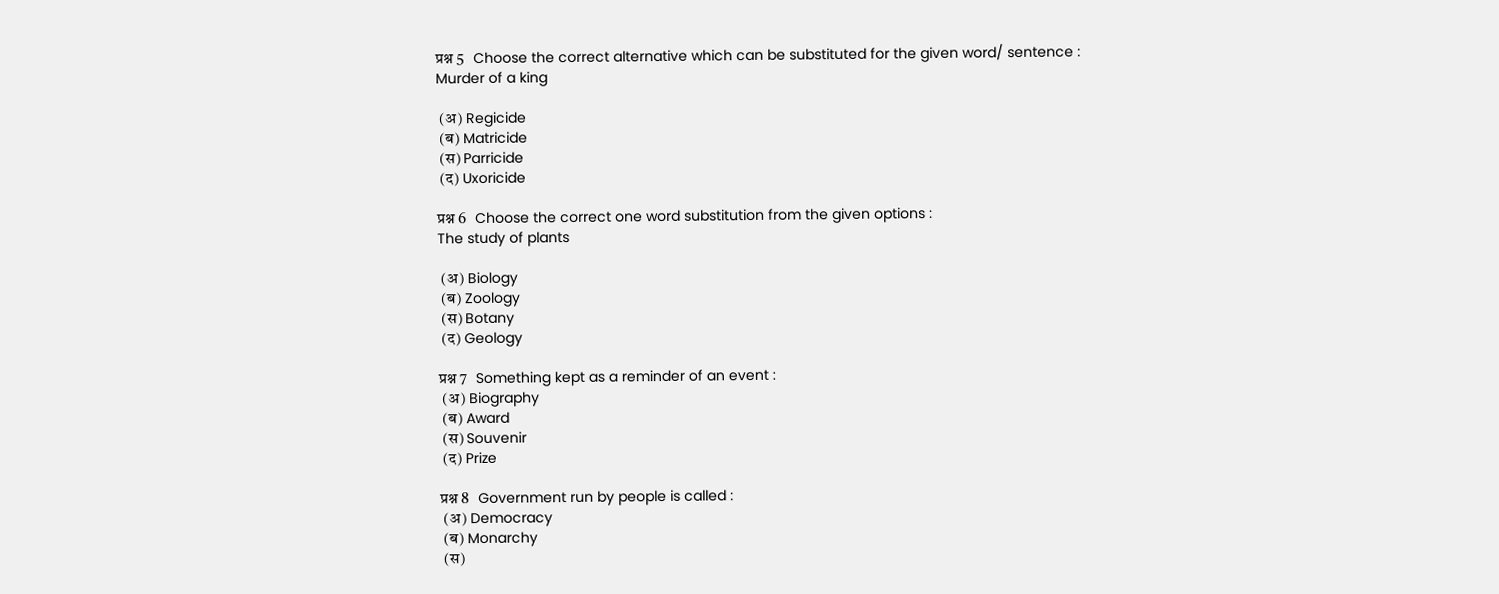प्रश्न 5   Choose the correct alternative which can be substituted for the given word/ sentence :
Murder of a king

 (अ) Regicide
 (ब) Matricide
 (स) Parricide
 (द) Uxoricide

प्रश्न 6   Choose the correct one word substitution from the given options :
The study of plants

 (अ) Biology
 (ब) Zoology
 (स) Botany
 (द) Geology

प्रश्न 7   Something kept as a reminder of an event :
 (अ) Biography
 (ब) Award
 (स) Souvenir
 (द) Prize

प्रश्न 8   Government run by people is called :
 (अ) Democracy
 (ब) Monarchy
 (स)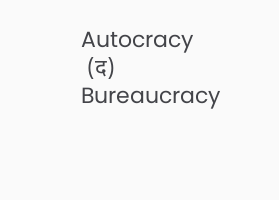Autocracy
 (द) Bureaucracy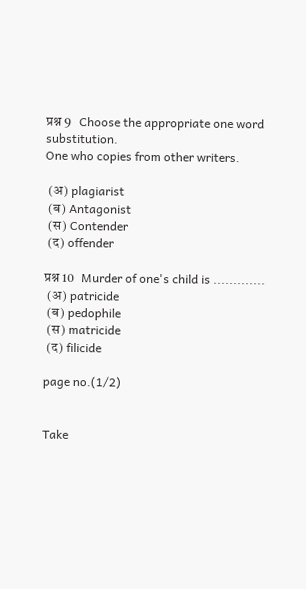प्रश्न 9   Choose the appropriate one word substitution.
One who copies from other writers.

 (अ) plagiarist
 (ब) Antagonist
 (स) Contender
 (द) offender

प्रश्न 10   Murder of one's child is .............
 (अ) patricide
 (ब) pedophile
 (स) matricide
 (द) filicide

page no.(1/2)


Take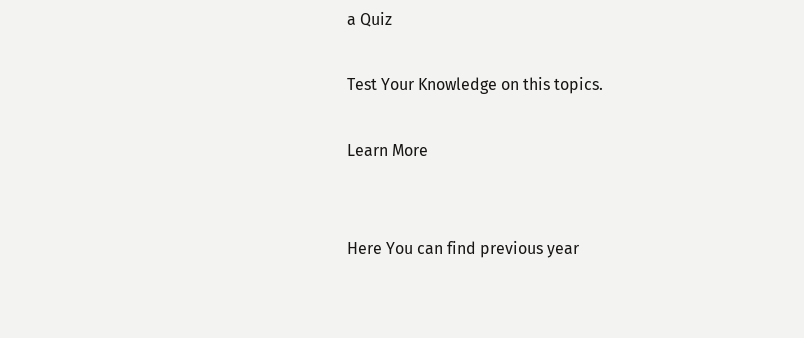a Quiz

Test Your Knowledge on this topics.

Learn More


Here You can find previous year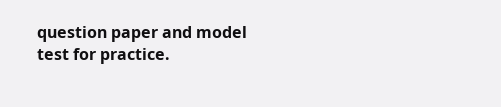question paper and model test for practice.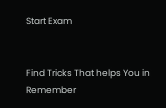Start Exam


Find Tricks That helps You in Remember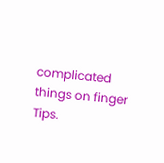complicated things on finger Tips.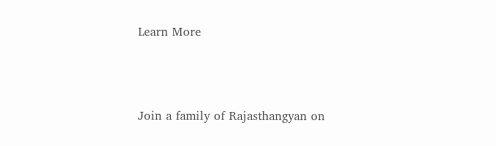Learn More



Join a family of Rajasthangyan on